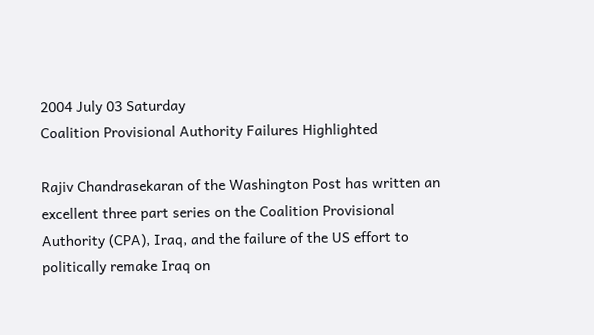2004 July 03 Saturday
Coalition Provisional Authority Failures Highlighted

Rajiv Chandrasekaran of the Washington Post has written an excellent three part series on the Coalition Provisional Authority (CPA), Iraq, and the failure of the US effort to politically remake Iraq on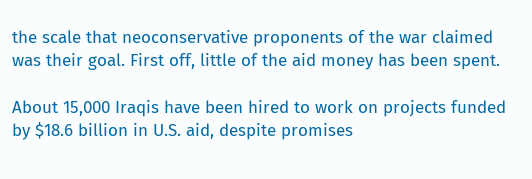the scale that neoconservative proponents of the war claimed was their goal. First off, little of the aid money has been spent.

About 15,000 Iraqis have been hired to work on projects funded by $18.6 billion in U.S. aid, despite promises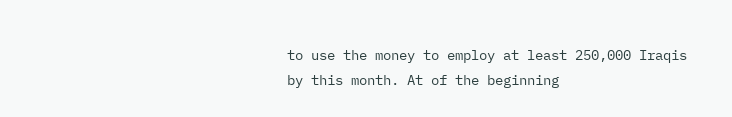to use the money to employ at least 250,000 Iraqis by this month. At of the beginning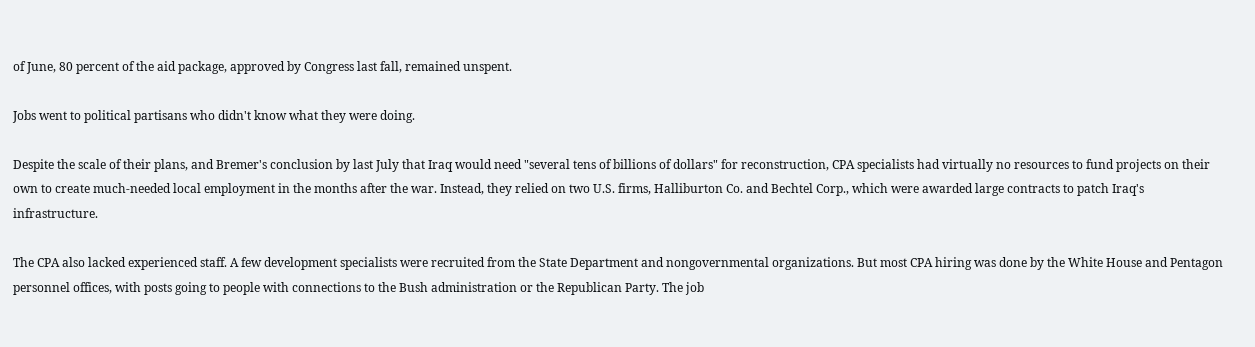of June, 80 percent of the aid package, approved by Congress last fall, remained unspent.

Jobs went to political partisans who didn't know what they were doing.

Despite the scale of their plans, and Bremer's conclusion by last July that Iraq would need "several tens of billions of dollars" for reconstruction, CPA specialists had virtually no resources to fund projects on their own to create much-needed local employment in the months after the war. Instead, they relied on two U.S. firms, Halliburton Co. and Bechtel Corp., which were awarded large contracts to patch Iraq's infrastructure.

The CPA also lacked experienced staff. A few development specialists were recruited from the State Department and nongovernmental organizations. But most CPA hiring was done by the White House and Pentagon personnel offices, with posts going to people with connections to the Bush administration or the Republican Party. The job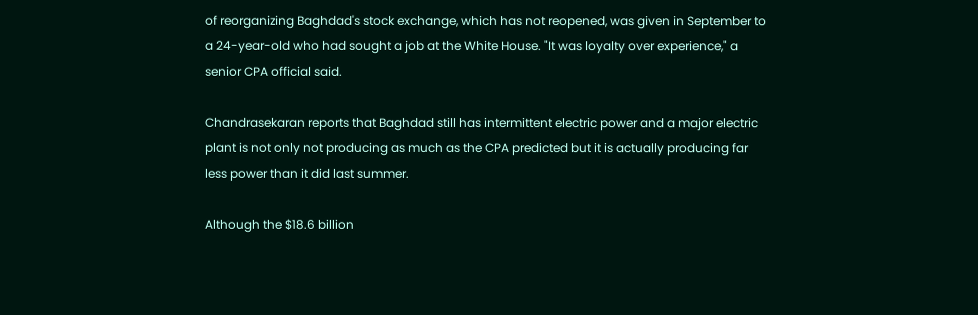of reorganizing Baghdad's stock exchange, which has not reopened, was given in September to a 24-year-old who had sought a job at the White House. "It was loyalty over experience," a senior CPA official said.

Chandrasekaran reports that Baghdad still has intermittent electric power and a major electric plant is not only not producing as much as the CPA predicted but it is actually producing far less power than it did last summer.

Although the $18.6 billion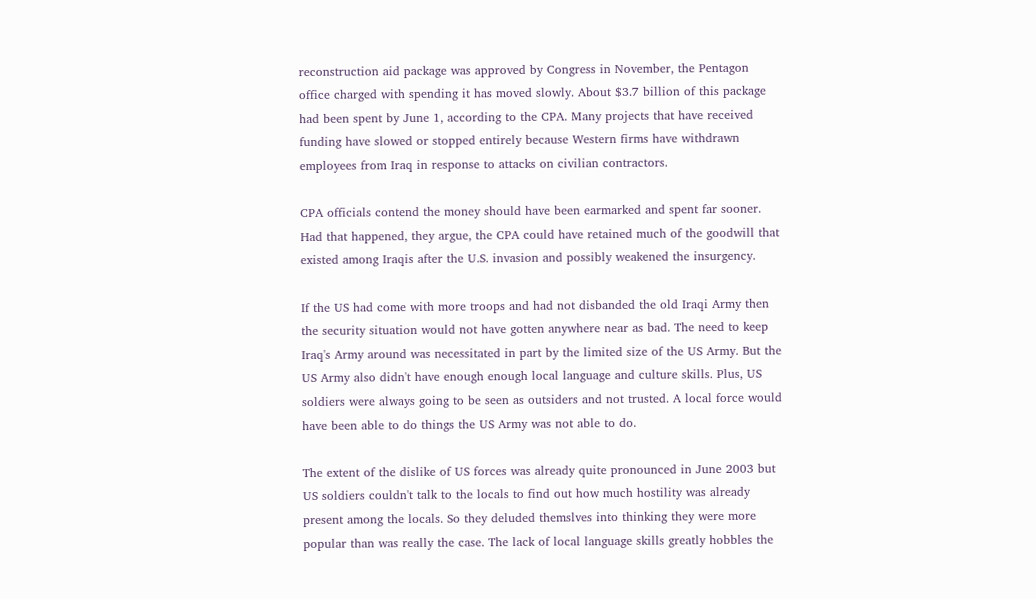reconstruction aid package was approved by Congress in November, the Pentagon office charged with spending it has moved slowly. About $3.7 billion of this package had been spent by June 1, according to the CPA. Many projects that have received funding have slowed or stopped entirely because Western firms have withdrawn employees from Iraq in response to attacks on civilian contractors.

CPA officials contend the money should have been earmarked and spent far sooner. Had that happened, they argue, the CPA could have retained much of the goodwill that existed among Iraqis after the U.S. invasion and possibly weakened the insurgency.

If the US had come with more troops and had not disbanded the old Iraqi Army then the security situation would not have gotten anywhere near as bad. The need to keep Iraq's Army around was necessitated in part by the limited size of the US Army. But the US Army also didn't have enough enough local language and culture skills. Plus, US soldiers were always going to be seen as outsiders and not trusted. A local force would have been able to do things the US Army was not able to do.

The extent of the dislike of US forces was already quite pronounced in June 2003 but US soldiers couldn't talk to the locals to find out how much hostility was already present among the locals. So they deluded themslves into thinking they were more popular than was really the case. The lack of local language skills greatly hobbles the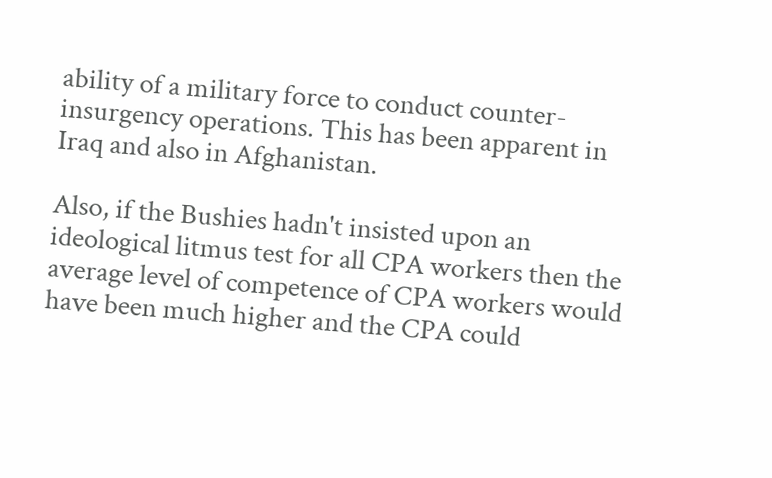ability of a military force to conduct counter-insurgency operations. This has been apparent in Iraq and also in Afghanistan.

Also, if the Bushies hadn't insisted upon an ideological litmus test for all CPA workers then the average level of competence of CPA workers would have been much higher and the CPA could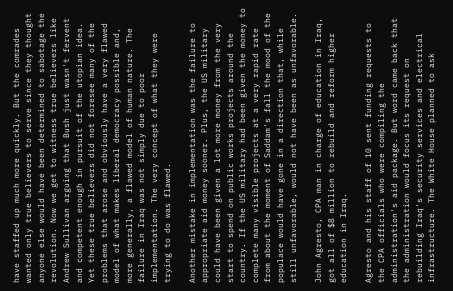have staffed up much more quickly. But the comrades wanted only true believers to serve since they thought anyone else would have been determined to sabotage the revolution. Now we get to witness true believers like Andrew Sullivan arguing that Bush just wasn't fervent and competent enough in pursuit of the utopian idea. Yet these true believers did not foresee many of the problems that arose and obviously have a very flawed model of what makes liberal democracy possible and, more generally, a flawed model of human nature. The failure in Iraq was not simply due to poor implementation. The very concept of what they were trying to do was flawed.

Another mistake in implementation was the failure to appropriate aid money sooner. Plus, the US military could have been given a lot more money from the very start to spend on public works projects around the country. If the US military had been given the money to complete many visible projects at a very rapid rate from about the moment of Saddam's fall the mood of the populace would have gone in a direction that, while still unfavorable, would not have been as unfavorable.

John Agresto, CPA man in charge of education in Iraq, got all of $8 million to rebuild and reform higher education in Iraq.

Agresto and his staff of 10 sent funding requests to the CPA officials who were compiling the administration's aid package. But word came back that the administration would focus its request on rebuilding Iraq's security services and electrical infrastructure. The White House planned to ask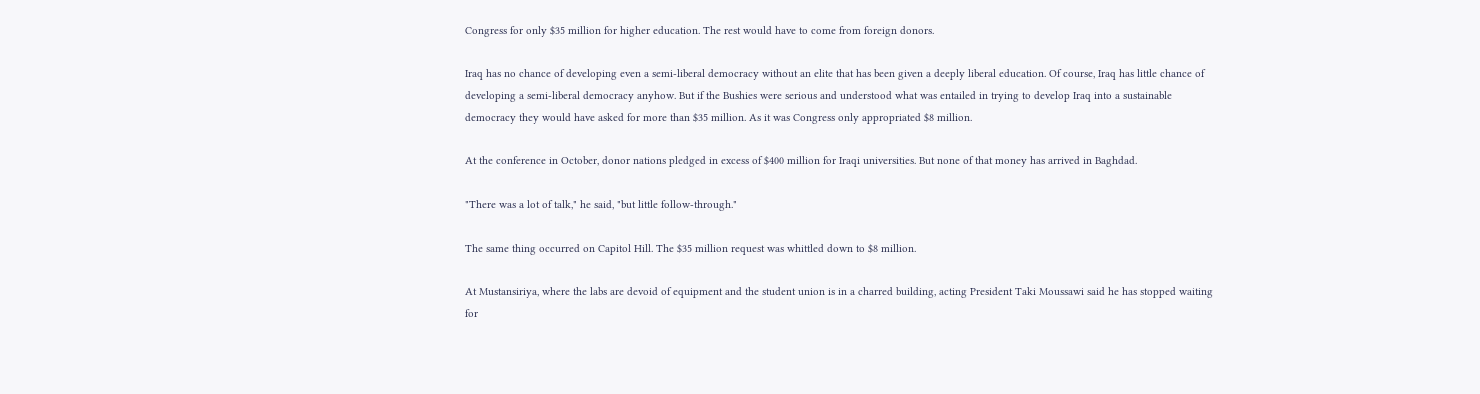Congress for only $35 million for higher education. The rest would have to come from foreign donors.

Iraq has no chance of developing even a semi-liberal democracy without an elite that has been given a deeply liberal education. Of course, Iraq has little chance of developing a semi-liberal democracy anyhow. But if the Bushies were serious and understood what was entailed in trying to develop Iraq into a sustainable democracy they would have asked for more than $35 million. As it was Congress only appropriated $8 million.

At the conference in October, donor nations pledged in excess of $400 million for Iraqi universities. But none of that money has arrived in Baghdad.

"There was a lot of talk," he said, "but little follow-through."

The same thing occurred on Capitol Hill. The $35 million request was whittled down to $8 million.

At Mustansiriya, where the labs are devoid of equipment and the student union is in a charred building, acting President Taki Moussawi said he has stopped waiting for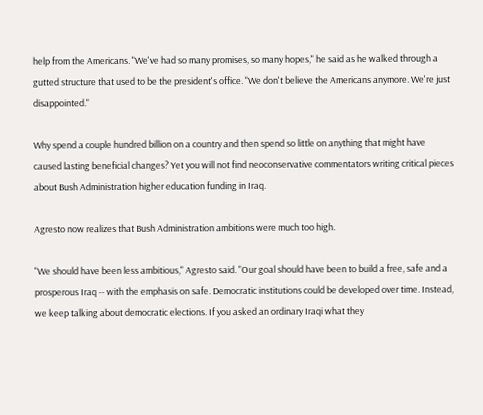help from the Americans. "We've had so many promises, so many hopes," he said as he walked through a gutted structure that used to be the president's office. "We don't believe the Americans anymore. We're just disappointed."

Why spend a couple hundred billion on a country and then spend so little on anything that might have caused lasting beneficial changes? Yet you will not find neoconservative commentators writing critical pieces about Bush Administration higher education funding in Iraq.

Agresto now realizes that Bush Administration ambitions were much too high.

"We should have been less ambitious," Agresto said. "Our goal should have been to build a free, safe and a prosperous Iraq -- with the emphasis on safe. Democratic institutions could be developed over time. Instead, we keep talking about democratic elections. If you asked an ordinary Iraqi what they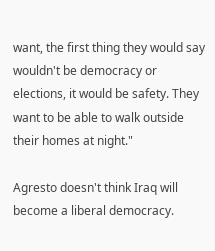want, the first thing they would say wouldn't be democracy or elections, it would be safety. They want to be able to walk outside their homes at night."

Agresto doesn't think Iraq will become a liberal democracy.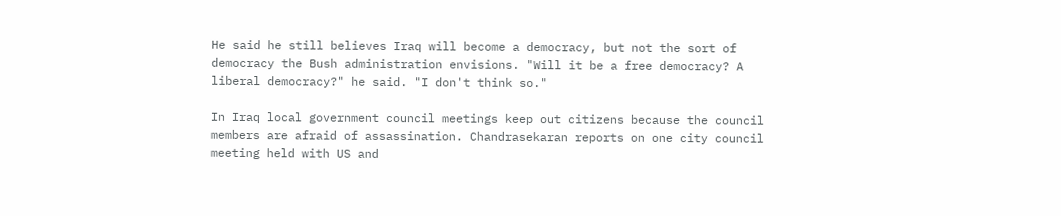He said he still believes Iraq will become a democracy, but not the sort of democracy the Bush administration envisions. "Will it be a free democracy? A liberal democracy?" he said. "I don't think so."

In Iraq local government council meetings keep out citizens because the council members are afraid of assassination. Chandrasekaran reports on one city council meeting held with US and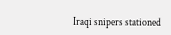Iraqi snipers stationed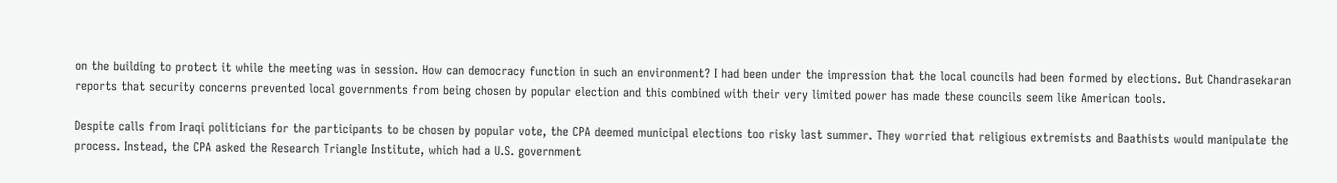on the building to protect it while the meeting was in session. How can democracy function in such an environment? I had been under the impression that the local councils had been formed by elections. But Chandrasekaran reports that security concerns prevented local governments from being chosen by popular election and this combined with their very limited power has made these councils seem like American tools.

Despite calls from Iraqi politicians for the participants to be chosen by popular vote, the CPA deemed municipal elections too risky last summer. They worried that religious extremists and Baathists would manipulate the process. Instead, the CPA asked the Research Triangle Institute, which had a U.S. government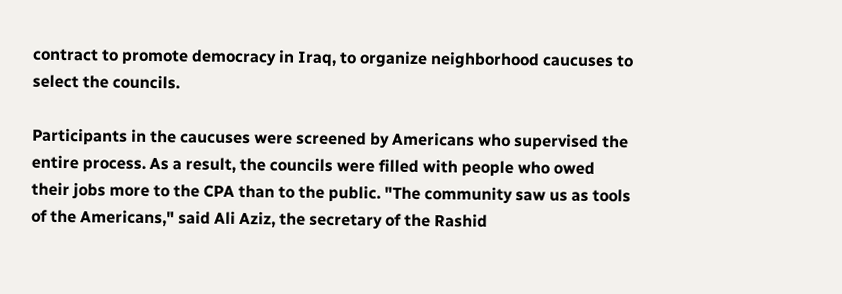contract to promote democracy in Iraq, to organize neighborhood caucuses to select the councils.

Participants in the caucuses were screened by Americans who supervised the entire process. As a result, the councils were filled with people who owed their jobs more to the CPA than to the public. "The community saw us as tools of the Americans," said Ali Aziz, the secretary of the Rashid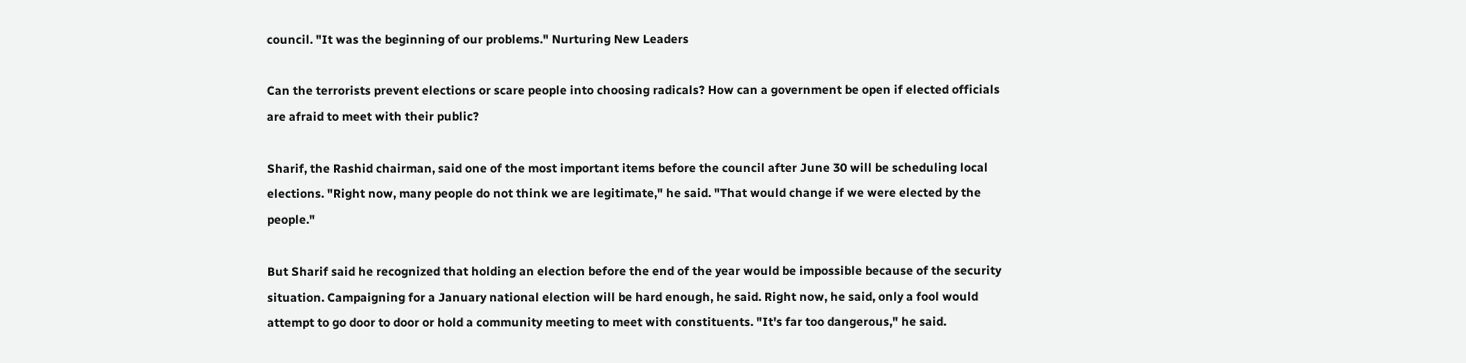council. "It was the beginning of our problems." Nurturing New Leaders

Can the terrorists prevent elections or scare people into choosing radicals? How can a government be open if elected officials are afraid to meet with their public?

Sharif, the Rashid chairman, said one of the most important items before the council after June 30 will be scheduling local elections. "Right now, many people do not think we are legitimate," he said. "That would change if we were elected by the people."

But Sharif said he recognized that holding an election before the end of the year would be impossible because of the security situation. Campaigning for a January national election will be hard enough, he said. Right now, he said, only a fool would attempt to go door to door or hold a community meeting to meet with constituents. "It's far too dangerous," he said.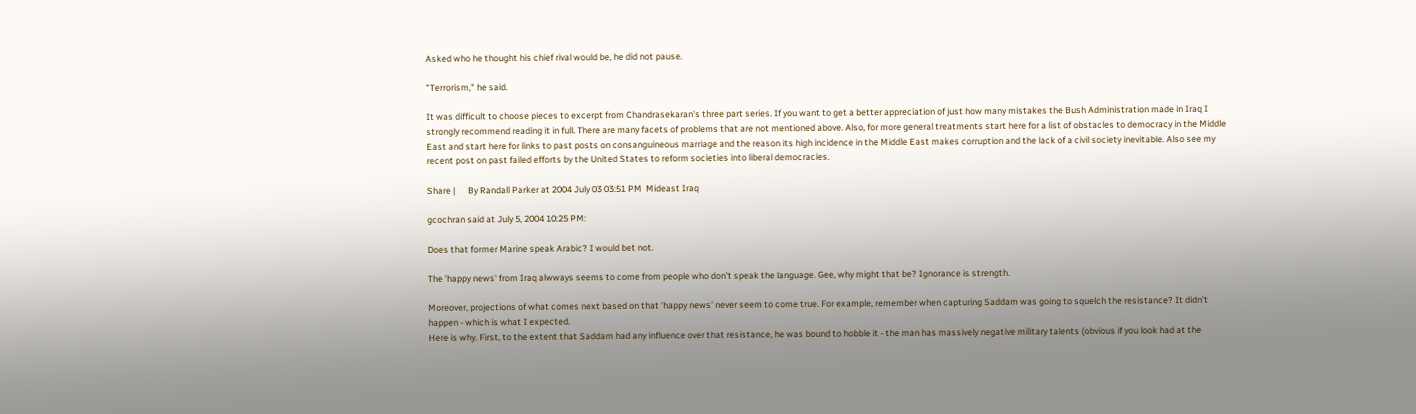Asked who he thought his chief rival would be, he did not pause.

"Terrorism," he said.

It was difficult to choose pieces to excerpt from Chandrasekaran's three part series. If you want to get a better appreciation of just how many mistakes the Bush Administration made in Iraq I strongly recommend reading it in full. There are many facets of problems that are not mentioned above. Also, for more general treatments start here for a list of obstacles to democracy in the Middle East and start here for links to past posts on consanguineous marriage and the reason its high incidence in the Middle East makes corruption and the lack of a civil society inevitable. Also see my recent post on past failed efforts by the United States to reform societies into liberal democracies.

Share |      By Randall Parker at 2004 July 03 03:51 PM  Mideast Iraq

gcochran said at July 5, 2004 10:25 PM:

Does that former Marine speak Arabic? I would bet not.

The 'happy news' from Iraq alwways seems to come from people who don't speak the language. Gee, why might that be? Ignorance is strength.

Moreover, projections of what comes next based on that 'happy news' never seem to come true. For example, remember when capturing Saddam was going to squelch the resistance? It didn't happen - which is what I expected.
Here is why. First, to the extent that Saddam had any influence over that resistance, he was bound to hobble it - the man has massively negative military talents (obvious if you look had at the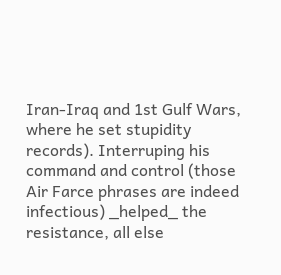Iran-Iraq and 1st Gulf Wars, where he set stupidity records). Interruping his command and control (those Air Farce phrases are indeed infectious) _helped_ the resistance, all else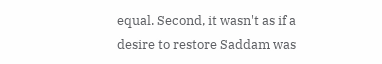equal. Second, it wasn't as if a desire to restore Saddam was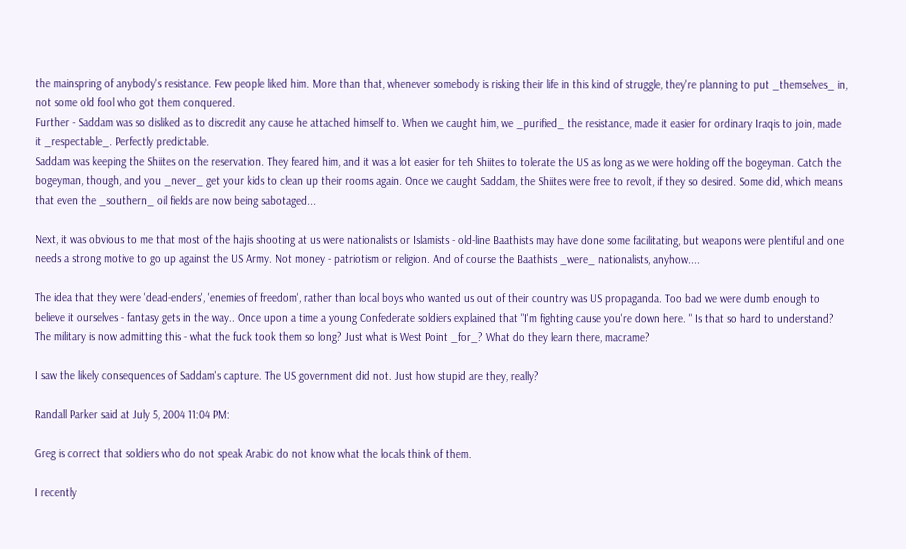the mainspring of anybody's resistance. Few people liked him. More than that, whenever somebody is risking their life in this kind of struggle, they're planning to put _themselves_ in, not some old fool who got them conquered.
Further - Saddam was so disliked as to discredit any cause he attached himself to. When we caught him, we _purified_ the resistance, made it easier for ordinary Iraqis to join, made it _respectable_. Perfectly predictable.
Saddam was keeping the Shiites on the reservation. They feared him, and it was a lot easier for teh Shiites to tolerate the US as long as we were holding off the bogeyman. Catch the bogeyman, though, and you _never_ get your kids to clean up their rooms again. Once we caught Saddam, the Shiites were free to revolt, if they so desired. Some did, which means that even the _southern_ oil fields are now being sabotaged...

Next, it was obvious to me that most of the hajis shooting at us were nationalists or Islamists - old-line Baathists may have done some facilitating, but weapons were plentiful and one needs a strong motive to go up against the US Army. Not money - patriotism or religion. And of course the Baathists _were_ nationalists, anyhow....

The idea that they were 'dead-enders', 'enemies of freedom', rather than local boys who wanted us out of their country was US propaganda. Too bad we were dumb enough to believe it ourselves - fantasy gets in the way.. Once upon a time a young Confederate soldiers explained that "I'm fighting cause you're down here. " Is that so hard to understand? The military is now admitting this - what the fuck took them so long? Just what is West Point _for_? What do they learn there, macrame?

I saw the likely consequences of Saddam's capture. The US government did not. Just how stupid are they, really?

Randall Parker said at July 5, 2004 11:04 PM:

Greg is correct that soldiers who do not speak Arabic do not know what the locals think of them.

I recently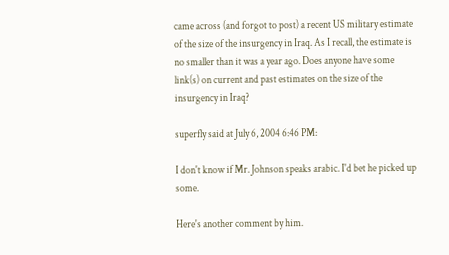came across (and forgot to post) a recent US military estimate of the size of the insurgency in Iraq. As I recall, the estimate is no smaller than it was a year ago. Does anyone have some link(s) on current and past estimates on the size of the insurgency in Iraq?

superfly said at July 6, 2004 6:46 PM:

I don't know if Mr. Johnson speaks arabic. I'd bet he picked up some.

Here's another comment by him.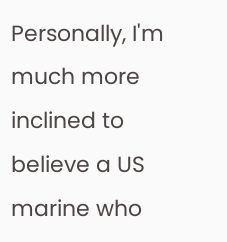Personally, I'm much more inclined to believe a US marine who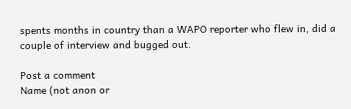spents months in country than a WAPO reporter who flew in, did a couple of interview and bugged out.

Post a comment
Name (not anon or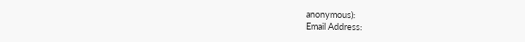anonymous):
Email Address: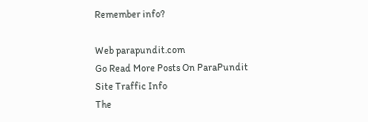Remember info?

Web parapundit.com
Go Read More Posts On ParaPundit
Site Traffic Info
The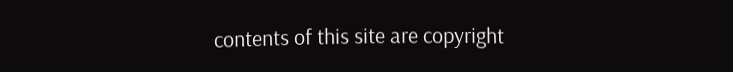contents of this site are copyright